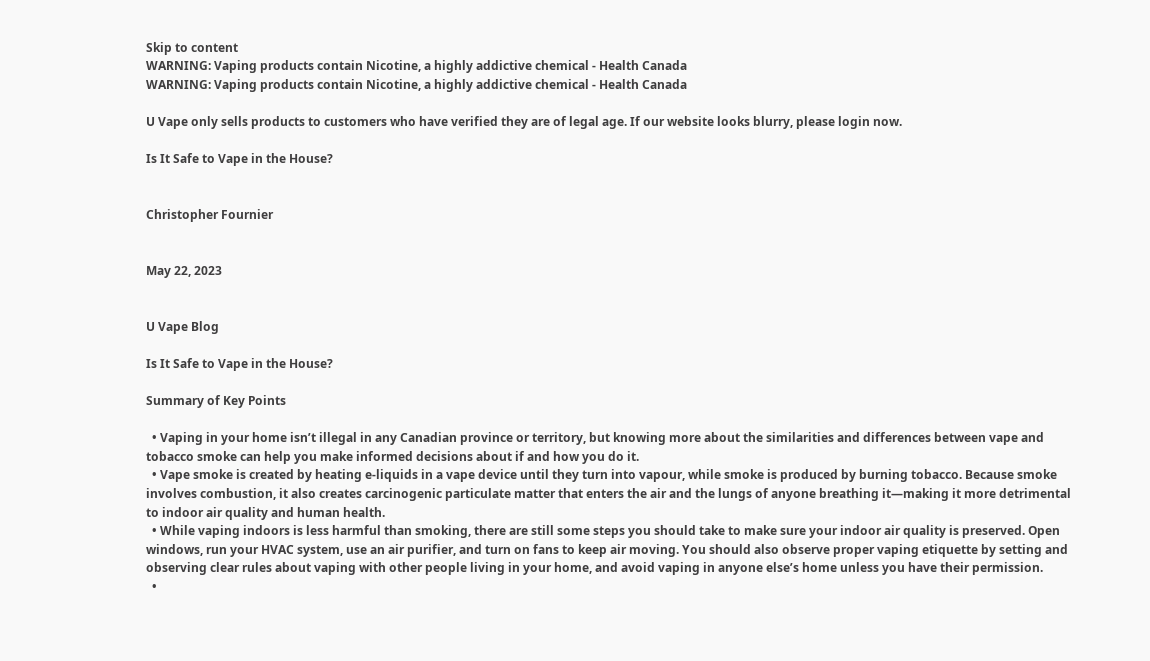Skip to content
WARNING: Vaping products contain Nicotine, a highly addictive chemical - Health Canada
WARNING: Vaping products contain Nicotine, a highly addictive chemical - Health Canada

U Vape only sells products to customers who have verified they are of legal age. If our website looks blurry, please login now.

Is It Safe to Vape in the House?


Christopher Fournier


May 22, 2023


U Vape Blog

Is It Safe to Vape in the House?

Summary of Key Points

  • Vaping in your home isn’t illegal in any Canadian province or territory, but knowing more about the similarities and differences between vape and tobacco smoke can help you make informed decisions about if and how you do it.
  • Vape smoke is created by heating e-liquids in a vape device until they turn into vapour, while smoke is produced by burning tobacco. Because smoke involves combustion, it also creates carcinogenic particulate matter that enters the air and the lungs of anyone breathing it—making it more detrimental to indoor air quality and human health.
  • While vaping indoors is less harmful than smoking, there are still some steps you should take to make sure your indoor air quality is preserved. Open windows, run your HVAC system, use an air purifier, and turn on fans to keep air moving. You should also observe proper vaping etiquette by setting and observing clear rules about vaping with other people living in your home, and avoid vaping in anyone else’s home unless you have their permission.
  •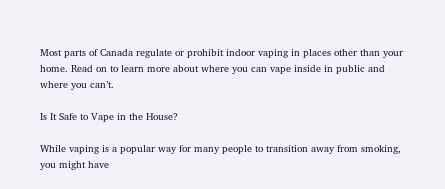Most parts of Canada regulate or prohibit indoor vaping in places other than your home. Read on to learn more about where you can vape inside in public and where you can’t.

Is It Safe to Vape in the House?

While vaping is a popular way for many people to transition away from smoking, you might have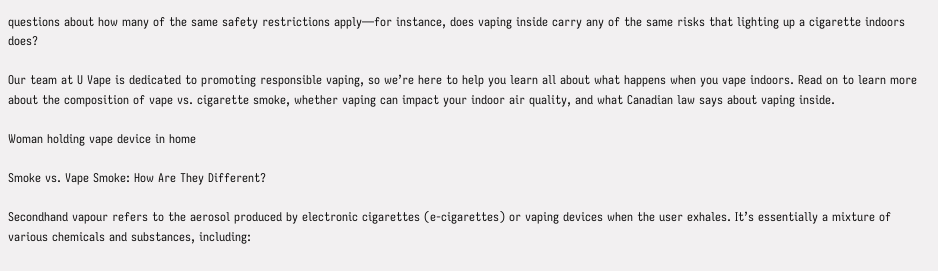questions about how many of the same safety restrictions apply—for instance, does vaping inside carry any of the same risks that lighting up a cigarette indoors does?

Our team at U Vape is dedicated to promoting responsible vaping, so we’re here to help you learn all about what happens when you vape indoors. Read on to learn more about the composition of vape vs. cigarette smoke, whether vaping can impact your indoor air quality, and what Canadian law says about vaping inside.

Woman holding vape device in home

Smoke vs. Vape Smoke: How Are They Different?

Secondhand vapour refers to the aerosol produced by electronic cigarettes (e-cigarettes) or vaping devices when the user exhales. It’s essentially a mixture of various chemicals and substances, including: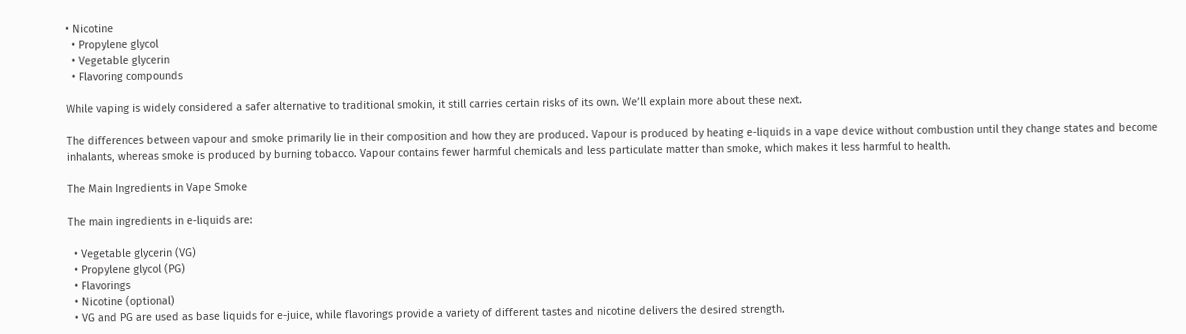• Nicotine
  • Propylene glycol
  • Vegetable glycerin
  • Flavoring compounds

While vaping is widely considered a safer alternative to traditional smokin, it still carries certain risks of its own. We’ll explain more about these next.

The differences between vapour and smoke primarily lie in their composition and how they are produced. Vapour is produced by heating e-liquids in a vape device without combustion until they change states and become inhalants, whereas smoke is produced by burning tobacco. Vapour contains fewer harmful chemicals and less particulate matter than smoke, which makes it less harmful to health.

The Main Ingredients in Vape Smoke

The main ingredients in e-liquids are:

  • Vegetable glycerin (VG)
  • Propylene glycol (PG)
  • Flavorings
  • Nicotine (optional)
  • VG and PG are used as base liquids for e-juice, while flavorings provide a variety of different tastes and nicotine delivers the desired strength.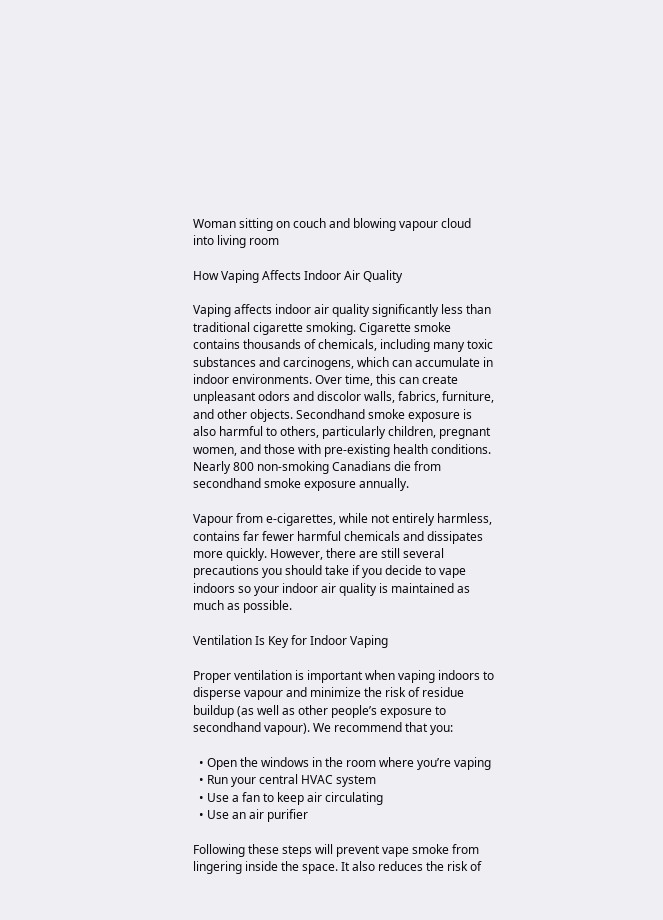Woman sitting on couch and blowing vapour cloud into living room

How Vaping Affects Indoor Air Quality

Vaping affects indoor air quality significantly less than traditional cigarette smoking. Cigarette smoke contains thousands of chemicals, including many toxic substances and carcinogens, which can accumulate in indoor environments. Over time, this can create unpleasant odors and discolor walls, fabrics, furniture, and other objects. Secondhand smoke exposure is also harmful to others, particularly children, pregnant women, and those with pre-existing health conditions. Nearly 800 non-smoking Canadians die from secondhand smoke exposure annually.

Vapour from e-cigarettes, while not entirely harmless, contains far fewer harmful chemicals and dissipates more quickly. However, there are still several precautions you should take if you decide to vape indoors so your indoor air quality is maintained as much as possible.

Ventilation Is Key for Indoor Vaping

Proper ventilation is important when vaping indoors to disperse vapour and minimize the risk of residue buildup (as well as other people’s exposure to secondhand vapour). We recommend that you:

  • Open the windows in the room where you’re vaping
  • Run your central HVAC system
  • Use a fan to keep air circulating
  • Use an air purifier

Following these steps will prevent vape smoke from lingering inside the space. It also reduces the risk of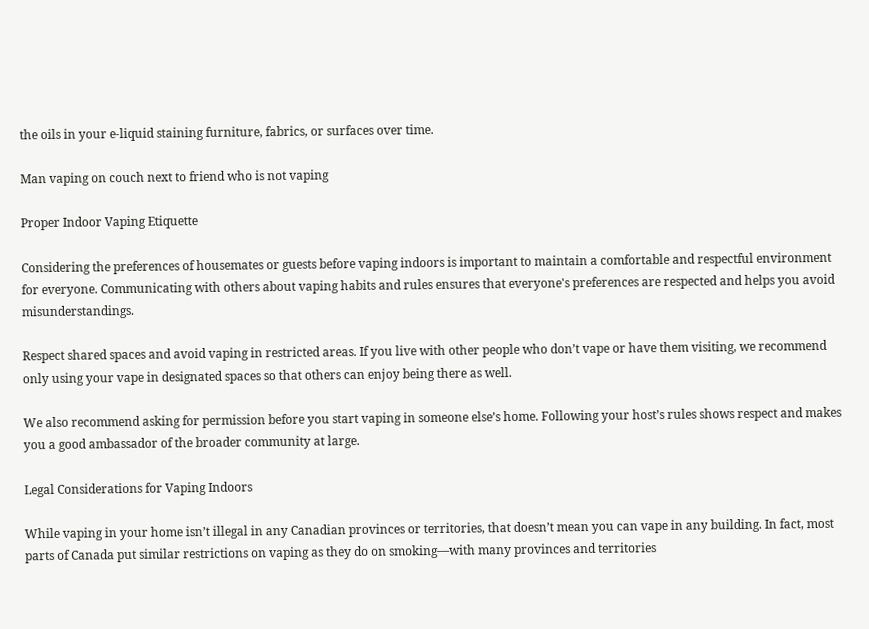the oils in your e-liquid staining furniture, fabrics, or surfaces over time.

Man vaping on couch next to friend who is not vaping

Proper Indoor Vaping Etiquette

Considering the preferences of housemates or guests before vaping indoors is important to maintain a comfortable and respectful environment for everyone. Communicating with others about vaping habits and rules ensures that everyone's preferences are respected and helps you avoid misunderstandings.

Respect shared spaces and avoid vaping in restricted areas. If you live with other people who don’t vape or have them visiting, we recommend only using your vape in designated spaces so that others can enjoy being there as well.

We also recommend asking for permission before you start vaping in someone else’s home. Following your host’s rules shows respect and makes you a good ambassador of the broader community at large.

Legal Considerations for Vaping Indoors

While vaping in your home isn’t illegal in any Canadian provinces or territories, that doesn’t mean you can vape in any building. In fact, most parts of Canada put similar restrictions on vaping as they do on smoking—with many provinces and territories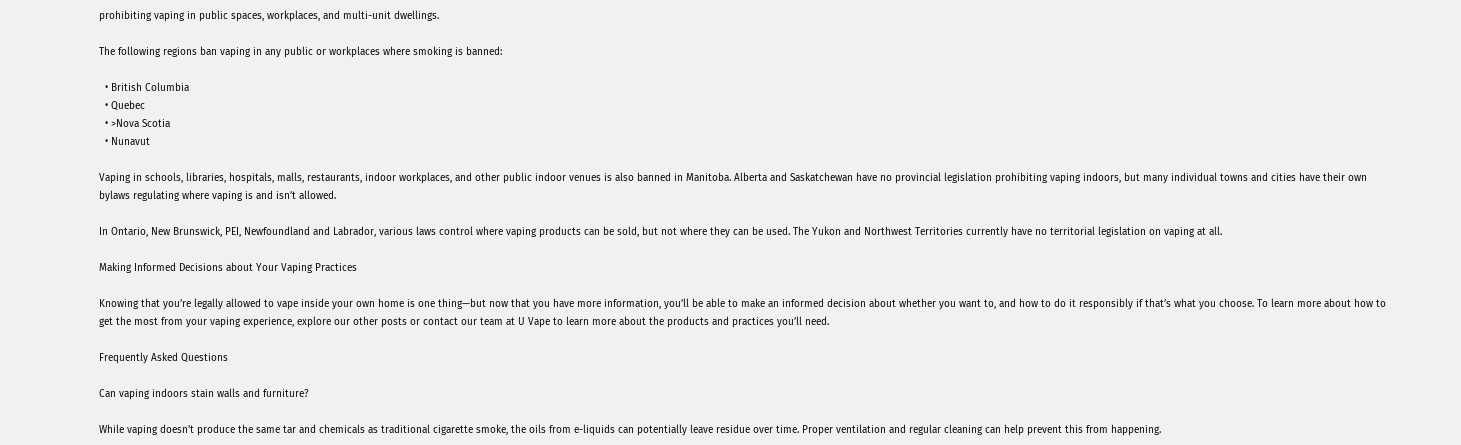prohibiting vaping in public spaces, workplaces, and multi-unit dwellings.

The following regions ban vaping in any public or workplaces where smoking is banned:

  • British Columbia
  • Quebec
  • >Nova Scotia
  • Nunavut

Vaping in schools, libraries, hospitals, malls, restaurants, indoor workplaces, and other public indoor venues is also banned in Manitoba. Alberta and Saskatchewan have no provincial legislation prohibiting vaping indoors, but many individual towns and cities have their own bylaws regulating where vaping is and isn’t allowed.

In Ontario, New Brunswick, PEI, Newfoundland and Labrador, various laws control where vaping products can be sold, but not where they can be used. The Yukon and Northwest Territories currently have no territorial legislation on vaping at all.

Making Informed Decisions about Your Vaping Practices

Knowing that you’re legally allowed to vape inside your own home is one thing—but now that you have more information, you’ll be able to make an informed decision about whether you want to, and how to do it responsibly if that’s what you choose. To learn more about how to get the most from your vaping experience, explore our other posts or contact our team at U Vape to learn more about the products and practices you’ll need.

Frequently Asked Questions

Can vaping indoors stain walls and furniture?

While vaping doesn't produce the same tar and chemicals as traditional cigarette smoke, the oils from e-liquids can potentially leave residue over time. Proper ventilation and regular cleaning can help prevent this from happening.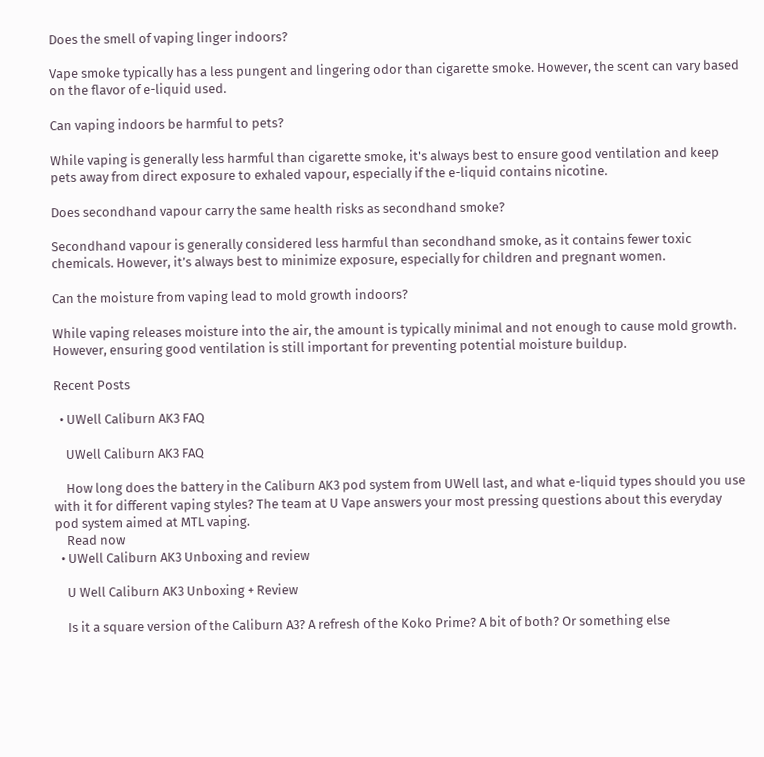Does the smell of vaping linger indoors?

Vape smoke typically has a less pungent and lingering odor than cigarette smoke. However, the scent can vary based on the flavor of e-liquid used.

Can vaping indoors be harmful to pets?

While vaping is generally less harmful than cigarette smoke, it's always best to ensure good ventilation and keep pets away from direct exposure to exhaled vapour, especially if the e-liquid contains nicotine.

Does secondhand vapour carry the same health risks as secondhand smoke?

Secondhand vapour is generally considered less harmful than secondhand smoke, as it contains fewer toxic chemicals. However, it’s always best to minimize exposure, especially for children and pregnant women.

Can the moisture from vaping lead to mold growth indoors?

While vaping releases moisture into the air, the amount is typically minimal and not enough to cause mold growth. However, ensuring good ventilation is still important for preventing potential moisture buildup.

Recent Posts

  • UWell Caliburn AK3 FAQ

    UWell Caliburn AK3 FAQ

    How long does the battery in the Caliburn AK3 pod system from UWell last, and what e-liquid types should you use with it for different vaping styles? The team at U Vape answers your most pressing questions about this everyday pod system aimed at MTL vaping.
    Read now
  • UWell Caliburn AK3 Unboxing and review

    U Well Caliburn AK3 Unboxing + Review

    Is it a square version of the Caliburn A3? A refresh of the Koko Prime? A bit of both? Or something else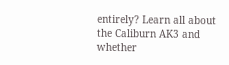entirely? Learn all about the Caliburn AK3 and whether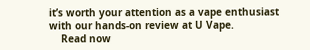it’s worth your attention as a vape enthusiast with our hands-on review at U Vape.
    Read now